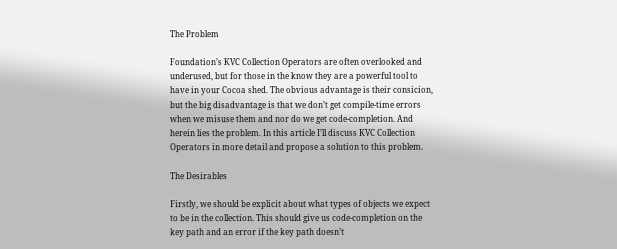The Problem

Foundation’s KVC Collection Operators are often overlooked and underused, but for those in the know they are a powerful tool to have in your Cocoa shed. The obvious advantage is their consicion, but the big disadvantage is that we don’t get compile-time errors when we misuse them and nor do we get code-completion. And herein lies the problem. In this article I’ll discuss KVC Collection Operators in more detail and propose a solution to this problem.

The Desirables

Firstly, we should be explicit about what types of objects we expect to be in the collection. This should give us code-completion on the key path and an error if the key path doesn’t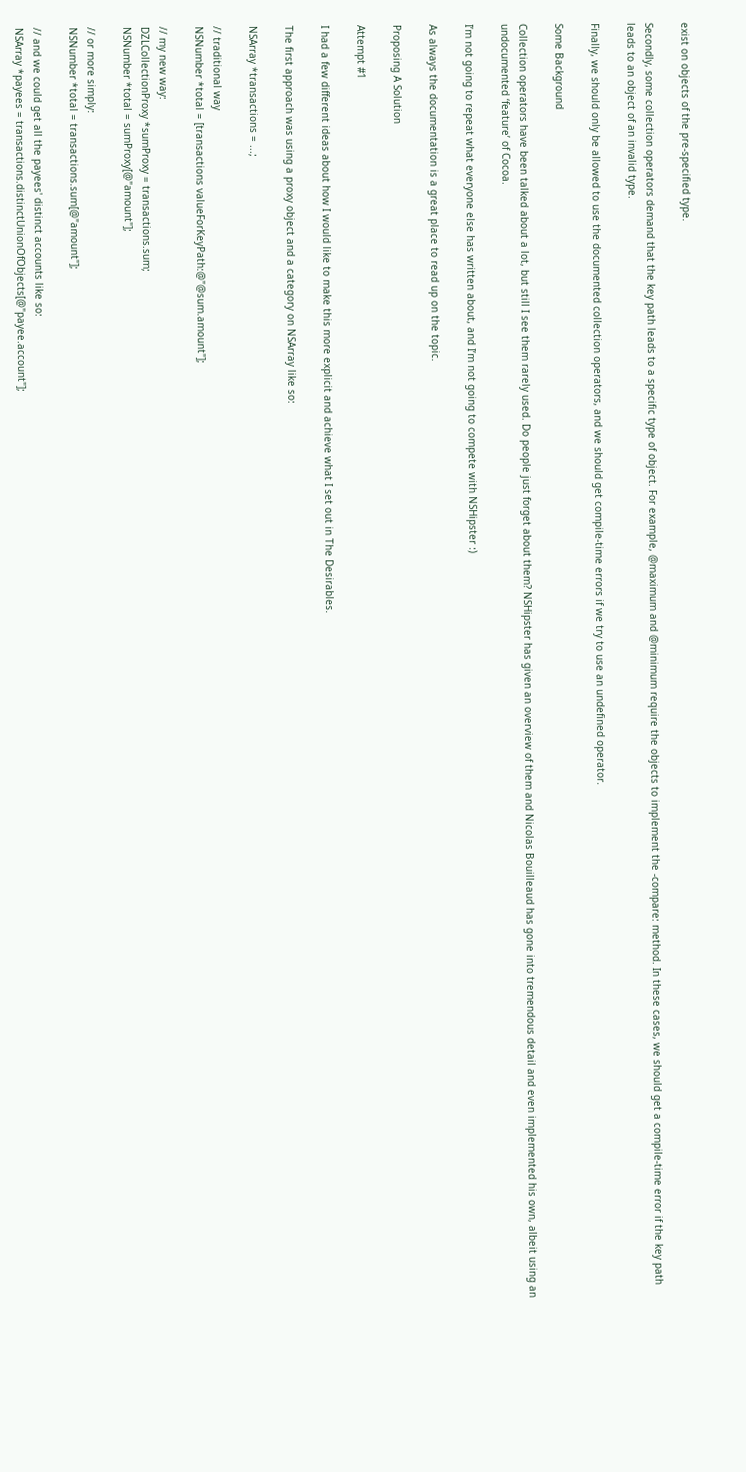exist on objects of the pre-specified type.

Secondly, some collection operators demand that the key path leads to a specific type of object. For example, @maximum and @minimum require the objects to implement the -compare: method. In these cases, we should get a compile-time error if the key path leads to an object of an invalid type.

Finally, we should only be allowed to use the documented collection operators, and we should get compile-time errors if we try to use an undefined operator.

Some Background

Collection operators have been talked about a lot, but still I see them rarely used. Do people just forget about them? NSHipster has given an overview of them and Nicolas Bouilleaud has gone into tremendous detail and even implemented his own, albeit using an undocumented ‘feature’ of Cocoa.

I’m not going to repeat what everyone else has written about, and I’m not going to compete with NSHipster :)

As always the documentation is a great place to read up on the topic.

Proposing A Solution

Attempt #1

I had a few different ideas about how I would like to make this more explicit and achieve what I set out in The Desirables.

The first approach was using a proxy object and a category on NSArray like so:

NSArray *transactions = ...;

// traditional way
NSNumber *total = [transactions valueForKeyPath:@"@sum.amount"];

// my new way:
DZLCollectionProxy *sumProxy = transactions.sum;
NSNumber *total = sumProxy[@"amount"];

// or more simply:
NSNumber *total = transactions.sum[@"amount"];

// and we could get all the payees' distinct accounts like so:
NSArray *payees = transactions.distinctUnionOfObjects[@"payee.account"];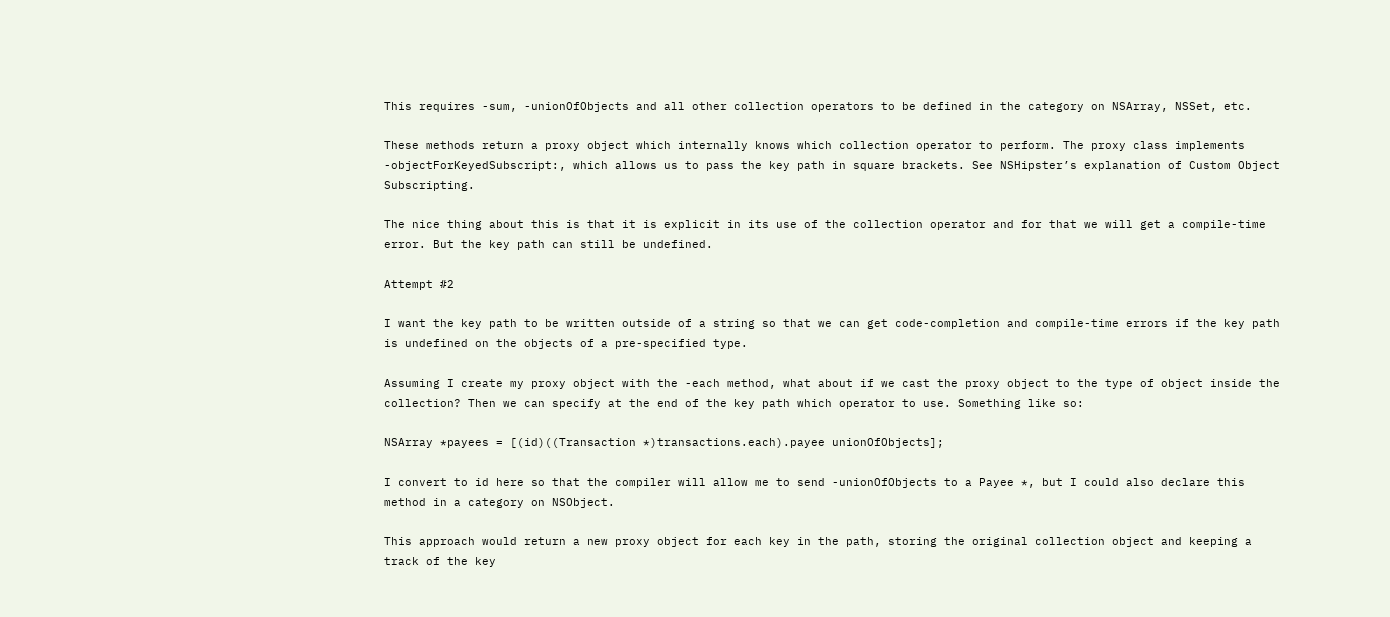This requires -sum, -unionOfObjects and all other collection operators to be defined in the category on NSArray, NSSet, etc.

These methods return a proxy object which internally knows which collection operator to perform. The proxy class implements -objectForKeyedSubscript:, which allows us to pass the key path in square brackets. See NSHipster’s explanation of Custom Object Subscripting.

The nice thing about this is that it is explicit in its use of the collection operator and for that we will get a compile-time error. But the key path can still be undefined.

Attempt #2

I want the key path to be written outside of a string so that we can get code-completion and compile-time errors if the key path is undefined on the objects of a pre-specified type.

Assuming I create my proxy object with the -each method, what about if we cast the proxy object to the type of object inside the collection? Then we can specify at the end of the key path which operator to use. Something like so:

NSArray *payees = [(id)((Transaction *)transactions.each).payee unionOfObjects];

I convert to id here so that the compiler will allow me to send -unionOfObjects to a Payee *, but I could also declare this method in a category on NSObject.

This approach would return a new proxy object for each key in the path, storing the original collection object and keeping a track of the key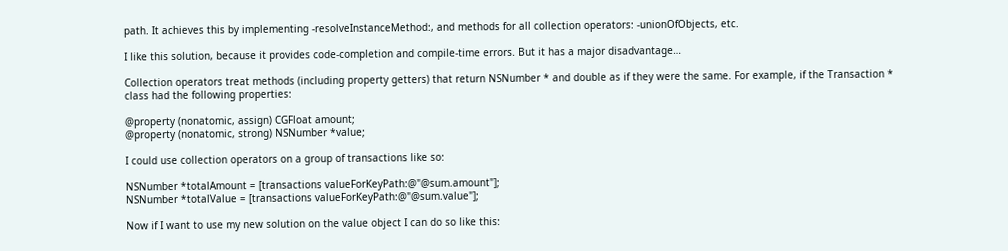path. It achieves this by implementing -resolveInstanceMethod:, and methods for all collection operators: -unionOfObjects, etc.

I like this solution, because it provides code-completion and compile-time errors. But it has a major disadvantage…

Collection operators treat methods (including property getters) that return NSNumber * and double as if they were the same. For example, if the Transaction * class had the following properties:

@property (nonatomic, assign) CGFloat amount;
@property (nonatomic, strong) NSNumber *value;

I could use collection operators on a group of transactions like so:

NSNumber *totalAmount = [transactions valueForKeyPath:@"@sum.amount"];
NSNumber *totalValue = [transactions valueForKeyPath:@"@sum.value"];

Now if I want to use my new solution on the value object I can do so like this: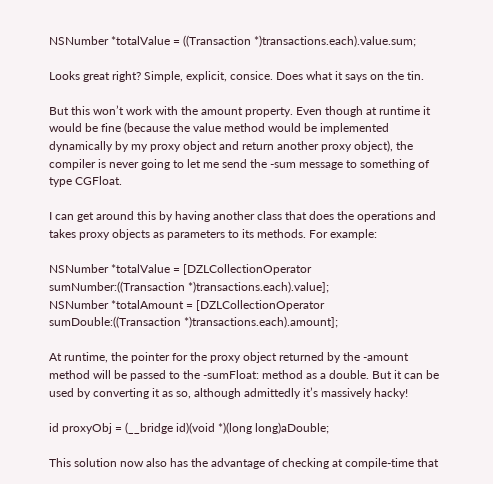NSNumber *totalValue = ((Transaction *)transactions.each).value.sum;

Looks great right? Simple, explicit, consice. Does what it says on the tin.

But this won’t work with the amount property. Even though at runtime it would be fine (because the value method would be implemented dynamically by my proxy object and return another proxy object), the compiler is never going to let me send the -sum message to something of type CGFloat.

I can get around this by having another class that does the operations and takes proxy objects as parameters to its methods. For example:

NSNumber *totalValue = [DZLCollectionOperator sumNumber:((Transaction *)transactions.each).value];
NSNumber *totalAmount = [DZLCollectionOperator sumDouble:((Transaction *)transactions.each).amount];

At runtime, the pointer for the proxy object returned by the -amount method will be passed to the -sumFloat: method as a double. But it can be used by converting it as so, although admittedly it’s massively hacky!

id proxyObj = (__bridge id)(void *)(long long)aDouble;

This solution now also has the advantage of checking at compile-time that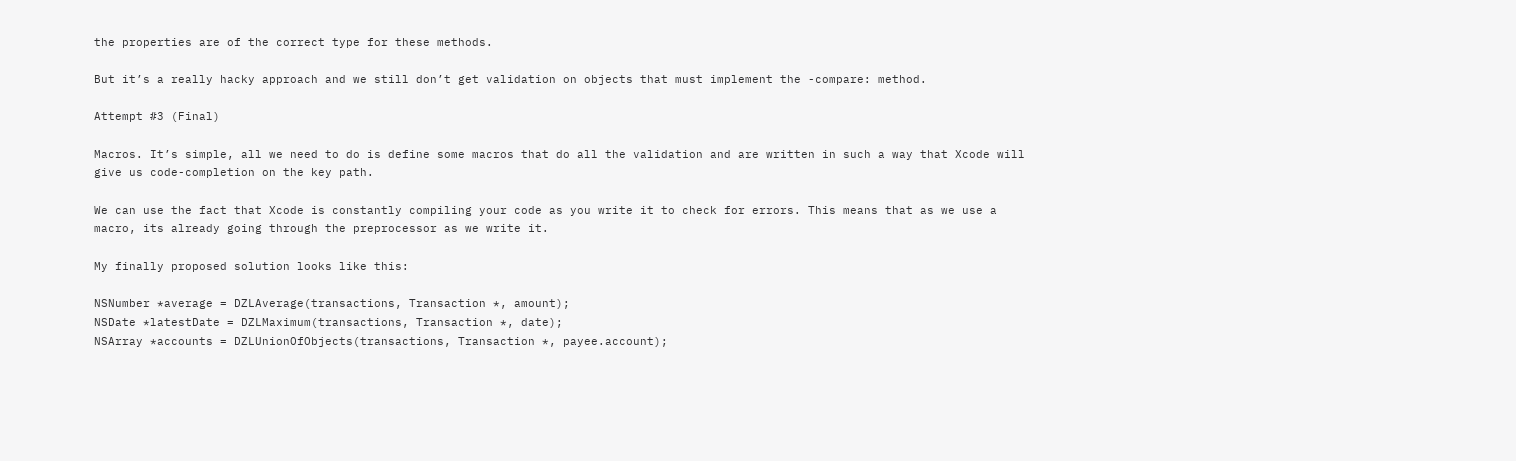the properties are of the correct type for these methods.

But it’s a really hacky approach and we still don’t get validation on objects that must implement the -compare: method.

Attempt #3 (Final)

Macros. It’s simple, all we need to do is define some macros that do all the validation and are written in such a way that Xcode will give us code-completion on the key path.

We can use the fact that Xcode is constantly compiling your code as you write it to check for errors. This means that as we use a macro, its already going through the preprocessor as we write it.

My finally proposed solution looks like this:

NSNumber *average = DZLAverage(transactions, Transaction *, amount);
NSDate *latestDate = DZLMaximum(transactions, Transaction *, date);
NSArray *accounts = DZLUnionOfObjects(transactions, Transaction *, payee.account);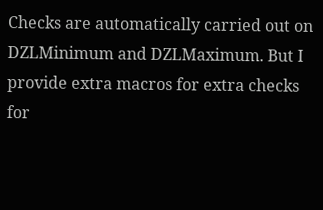Checks are automatically carried out on DZLMinimum and DZLMaximum. But I provide extra macros for extra checks for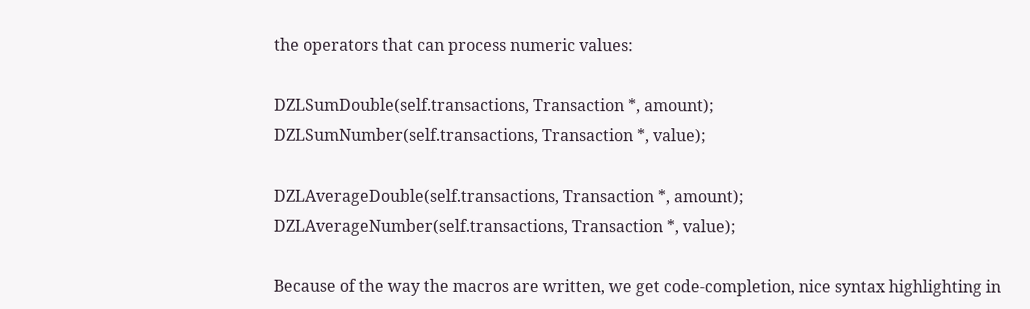the operators that can process numeric values:

DZLSumDouble(self.transactions, Transaction *, amount);
DZLSumNumber(self.transactions, Transaction *, value);

DZLAverageDouble(self.transactions, Transaction *, amount);
DZLAverageNumber(self.transactions, Transaction *, value);

Because of the way the macros are written, we get code-completion, nice syntax highlighting in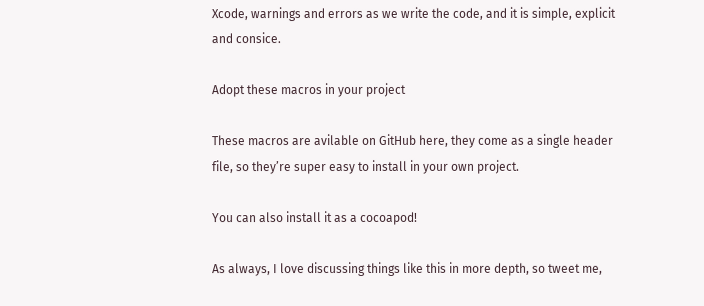Xcode, warnings and errors as we write the code, and it is simple, explicit and consice.

Adopt these macros in your project

These macros are avilable on GitHub here, they come as a single header file, so they’re super easy to install in your own project.

You can also install it as a cocoapod!

As always, I love discussing things like this in more depth, so tweet me,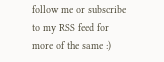follow me or subscribe to my RSS feed for more of the same :)